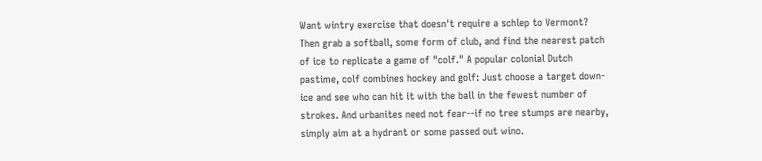Want wintry exercise that doesn't require a schlep to Vermont? Then grab a softball, some form of club, and find the nearest patch of ice to replicate a game of "colf." A popular colonial Dutch pastime, colf combines hockey and golf: Just choose a target down-ice and see who can hit it with the ball in the fewest number of strokes. And urbanites need not fear--if no tree stumps are nearby, simply aim at a hydrant or some passed out wino.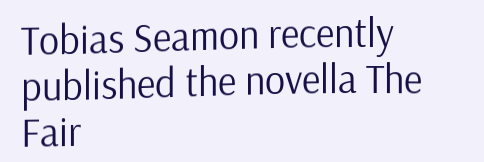Tobias Seamon recently published the novella The Fair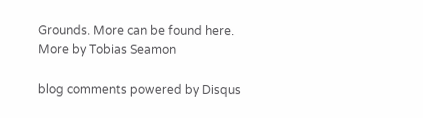Grounds. More can be found here. More by Tobias Seamon

blog comments powered by Disqus